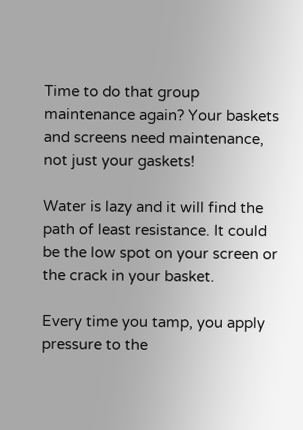Time to do that group maintenance again? Your baskets and screens need maintenance, not just your gaskets!

Water is lazy and it will find the path of least resistance. It could be the low spot on your screen or the crack in your basket.

Every time you tamp, you apply pressure to the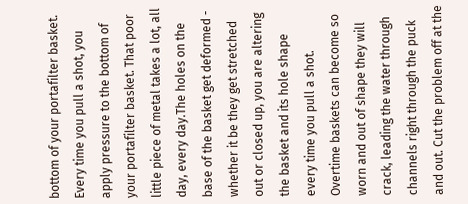bottom of your portafilter basket. Every time you pull a shot, you apply pressure to the bottom of your portafilter basket. That poor little piece of metal takes a lot, all day, every day.The holes on the base of the basket get deformed - whether it be they get stretched out or closed up, you are altering the basket and its hole shape every time you pull a shot. Overtime baskets can become so worn and out of shape they will crack, leading the water through channels right through the puck and out. Cut the problem off at the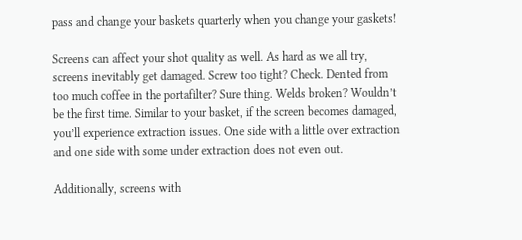pass and change your baskets quarterly when you change your gaskets!

Screens can affect your shot quality as well. As hard as we all try, screens inevitably get damaged. Screw too tight? Check. Dented from too much coffee in the portafilter? Sure thing. Welds broken? Wouldn’t be the first time. Similar to your basket, if the screen becomes damaged, you’ll experience extraction issues. One side with a little over extraction and one side with some under extraction does not even out.

Additionally, screens with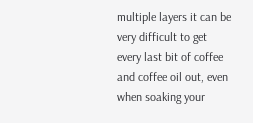multiple layers it can be very difficult to get every last bit of coffee and coffee oil out, even when soaking your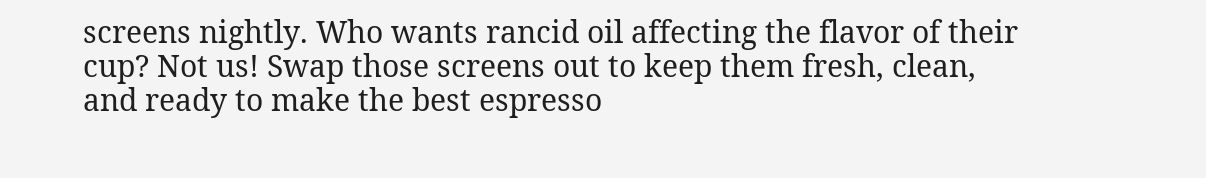screens nightly. Who wants rancid oil affecting the flavor of their cup? Not us! Swap those screens out to keep them fresh, clean, and ready to make the best espresso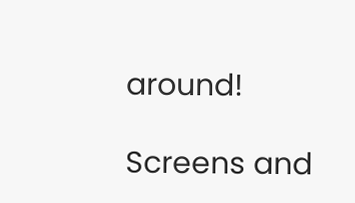around!

Screens and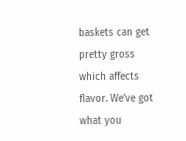baskets can get pretty gross which affects flavor. We’ve got what you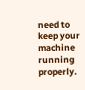need to keep your machine running properly.